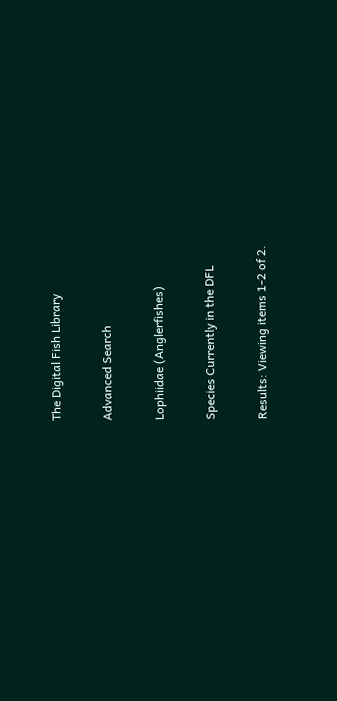The Digital Fish Library

Advanced Search

Lophiidae (Anglerfishes)

Species Currently in the DFL

Results: Viewing items 1-2 of 2.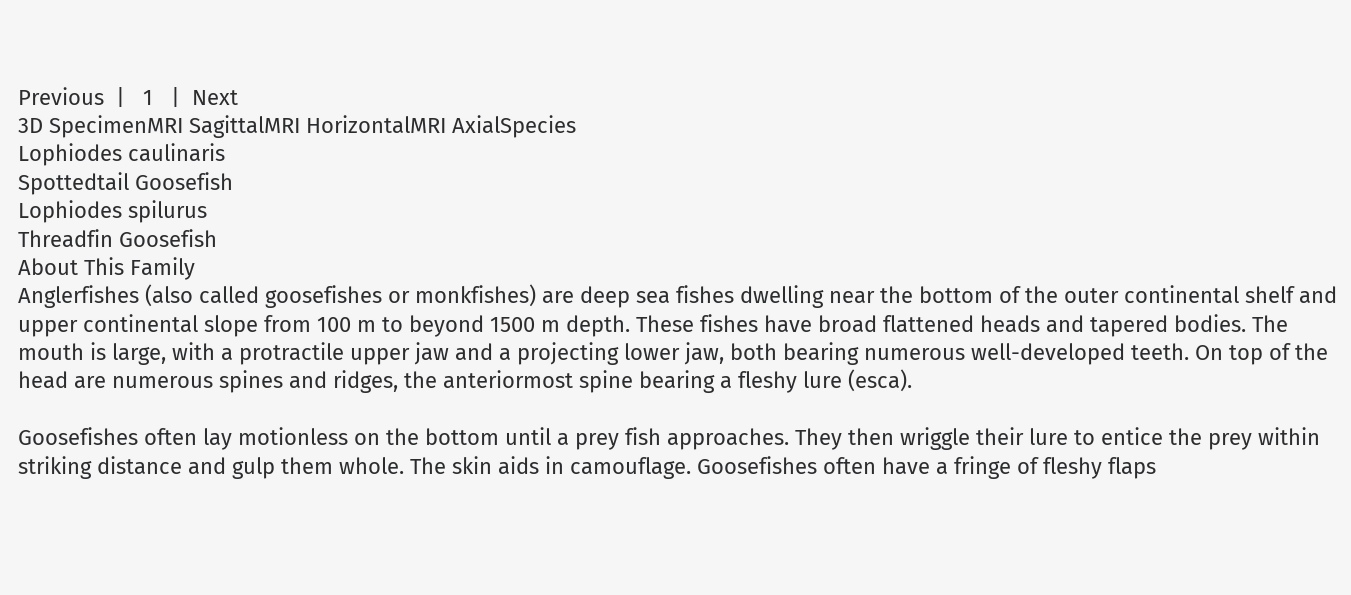Previous  |   1   |  Next
3D SpecimenMRI SagittalMRI HorizontalMRI AxialSpecies
Lophiodes caulinaris
Spottedtail Goosefish
Lophiodes spilurus
Threadfin Goosefish
About This Family
Anglerfishes (also called goosefishes or monkfishes) are deep sea fishes dwelling near the bottom of the outer continental shelf and upper continental slope from 100 m to beyond 1500 m depth. These fishes have broad flattened heads and tapered bodies. The mouth is large, with a protractile upper jaw and a projecting lower jaw, both bearing numerous well-developed teeth. On top of the head are numerous spines and ridges, the anteriormost spine bearing a fleshy lure (esca).

Goosefishes often lay motionless on the bottom until a prey fish approaches. They then wriggle their lure to entice the prey within striking distance and gulp them whole. The skin aids in camouflage. Goosefishes often have a fringe of fleshy flaps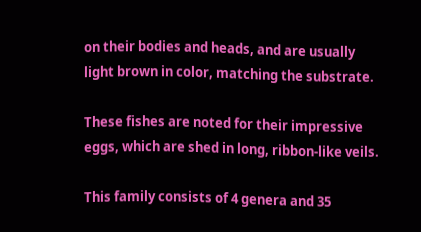on their bodies and heads, and are usually light brown in color, matching the substrate.

These fishes are noted for their impressive eggs, which are shed in long, ribbon-like veils.

This family consists of 4 genera and 35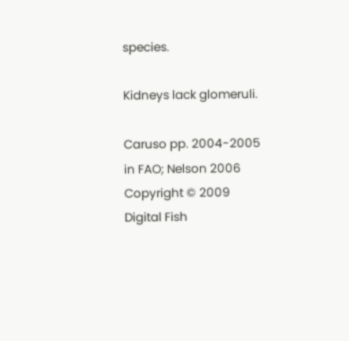species.

Kidneys lack glomeruli.

Caruso pp. 2004-2005 in FAO; Nelson 2006
Copyright © 2009 Digital Fish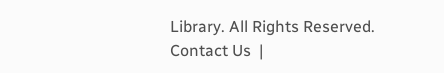Library. All Rights Reserved.
Contact Us  |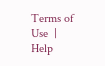Terms of Use  |   Help